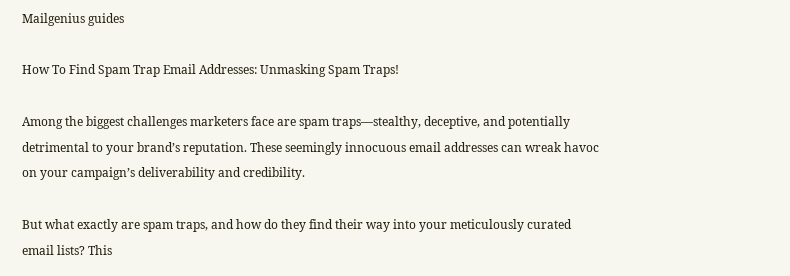Mailgenius guides

How To Find Spam Trap Email Addresses: Unmasking Spam Traps!

Among the biggest challenges marketers face are spam traps—stealthy, deceptive, and potentially detrimental to your brand’s reputation. These seemingly innocuous email addresses can wreak havoc on your campaign’s deliverability and credibility.

But what exactly are spam traps, and how do they find their way into your meticulously curated email lists? This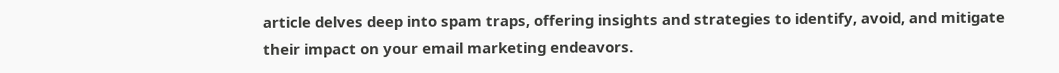article delves deep into spam traps, offering insights and strategies to identify, avoid, and mitigate their impact on your email marketing endeavors.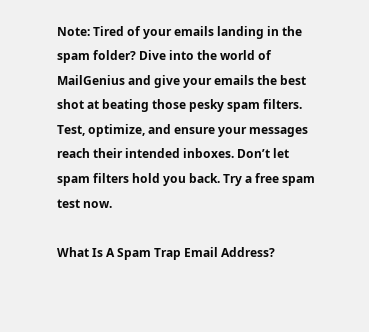Note: Tired of your emails landing in the spam folder? Dive into the world of MailGenius and give your emails the best shot at beating those pesky spam filters. Test, optimize, and ensure your messages reach their intended inboxes. Don’t let spam filters hold you back. Try a free spam test now.

What Is A Spam Trap Email Address?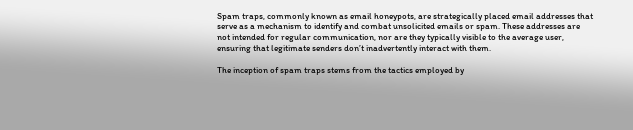Spam traps, commonly known as email honeypots, are strategically placed email addresses that serve as a mechanism to identify and combat unsolicited emails or spam. These addresses are not intended for regular communication, nor are they typically visible to the average user, ensuring that legitimate senders don’t inadvertently interact with them.

The inception of spam traps stems from the tactics employed by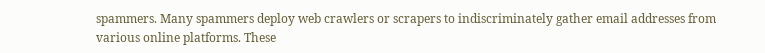spammers. Many spammers deploy web crawlers or scrapers to indiscriminately gather email addresses from various online platforms. These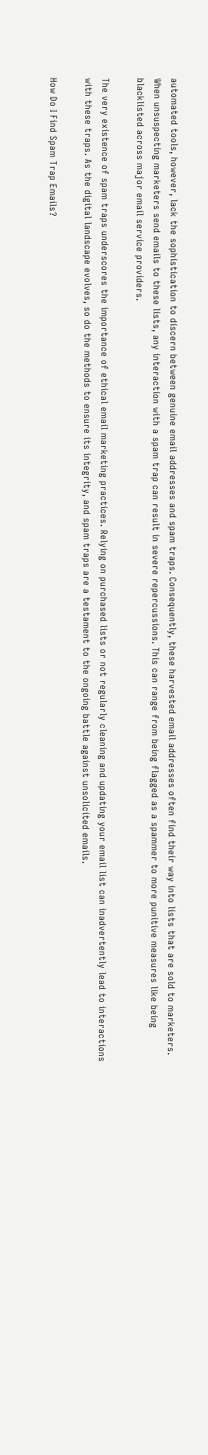automated tools, however, lack the sophistication to discern between genuine email addresses and spam traps. Consequently, these harvested email addresses often find their way into lists that are sold to marketers. When unsuspecting marketers send emails to these lists, any interaction with a spam trap can result in severe repercussions. This can range from being flagged as a spammer to more punitive measures like being blacklisted across major email service providers.

The very existence of spam traps underscores the importance of ethical email marketing practices. Relying on purchased lists or not regularly cleaning and updating your email list can inadvertently lead to interactions with these traps. As the digital landscape evolves, so do the methods to ensure its integrity, and spam traps are a testament to the ongoing battle against unsolicited emails.

How Do I Find Spam Trap Emails?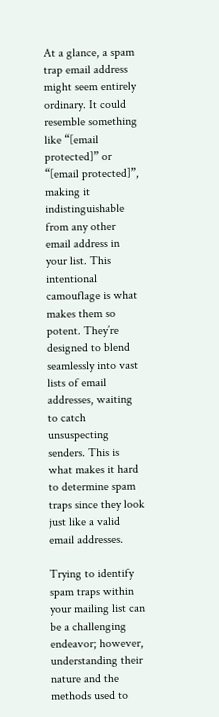At a glance, a spam trap email address might seem entirely ordinary. It could resemble something like “[email protected]” or “[email protected]”, making it indistinguishable from any other email address in your list. This intentional camouflage is what makes them so potent. They’re designed to blend seamlessly into vast lists of email addresses, waiting to catch unsuspecting senders. This is what makes it hard to determine spam traps since they look just like a valid email addresses.

Trying to identify spam traps within your mailing list can be a challenging endeavor; however, understanding their nature and the methods used to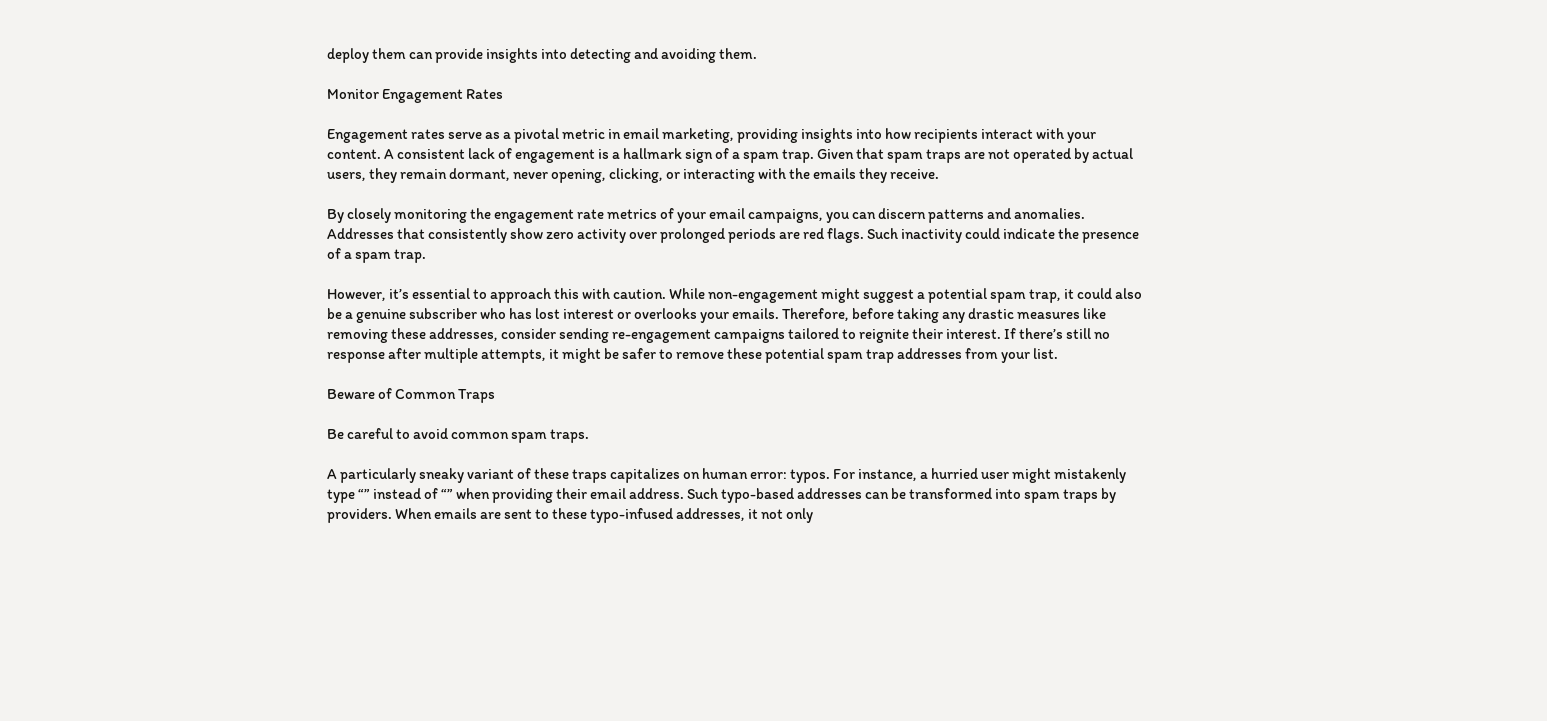deploy them can provide insights into detecting and avoiding them.

Monitor Engagement Rates

Engagement rates serve as a pivotal metric in email marketing, providing insights into how recipients interact with your content. A consistent lack of engagement is a hallmark sign of a spam trap. Given that spam traps are not operated by actual users, they remain dormant, never opening, clicking, or interacting with the emails they receive.

By closely monitoring the engagement rate metrics of your email campaigns, you can discern patterns and anomalies. Addresses that consistently show zero activity over prolonged periods are red flags. Such inactivity could indicate the presence of a spam trap.

However, it’s essential to approach this with caution. While non-engagement might suggest a potential spam trap, it could also be a genuine subscriber who has lost interest or overlooks your emails. Therefore, before taking any drastic measures like removing these addresses, consider sending re-engagement campaigns tailored to reignite their interest. If there’s still no response after multiple attempts, it might be safer to remove these potential spam trap addresses from your list.

Beware of Common Traps

Be careful to avoid common spam traps.

A particularly sneaky variant of these traps capitalizes on human error: typos. For instance, a hurried user might mistakenly type “” instead of “” when providing their email address. Such typo-based addresses can be transformed into spam traps by providers. When emails are sent to these typo-infused addresses, it not only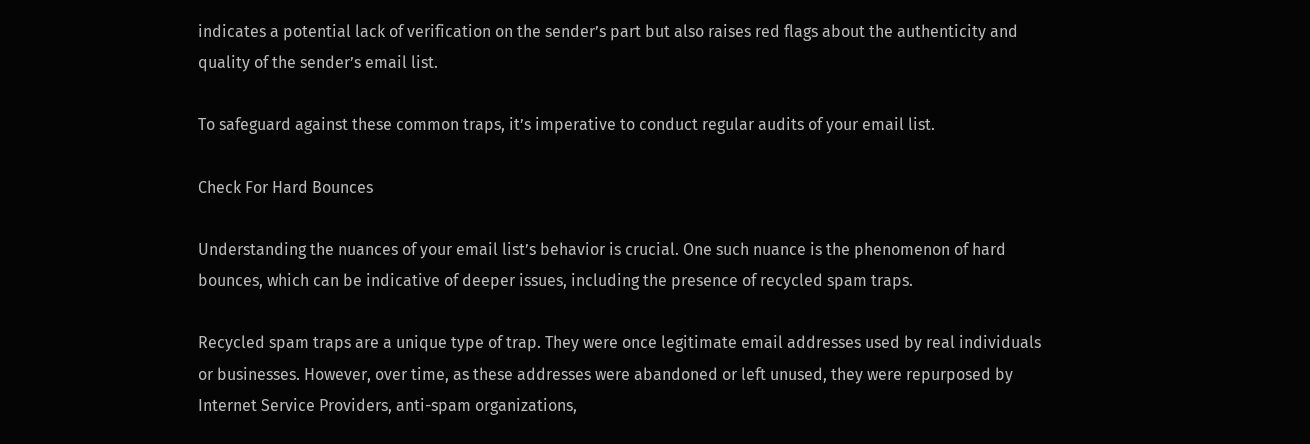indicates a potential lack of verification on the sender’s part but also raises red flags about the authenticity and quality of the sender’s email list.

To safeguard against these common traps, it’s imperative to conduct regular audits of your email list.

Check For Hard Bounces

Understanding the nuances of your email list’s behavior is crucial. One such nuance is the phenomenon of hard bounces, which can be indicative of deeper issues, including the presence of recycled spam traps.

Recycled spam traps are a unique type of trap. They were once legitimate email addresses used by real individuals or businesses. However, over time, as these addresses were abandoned or left unused, they were repurposed by Internet Service Providers, anti-spam organizations,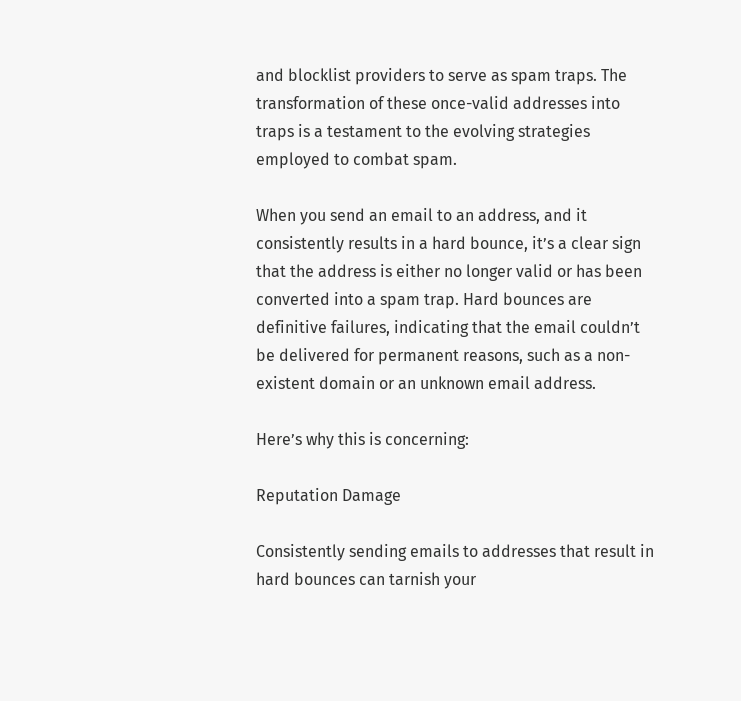and blocklist providers to serve as spam traps. The transformation of these once-valid addresses into traps is a testament to the evolving strategies employed to combat spam.

When you send an email to an address, and it consistently results in a hard bounce, it’s a clear sign that the address is either no longer valid or has been converted into a spam trap. Hard bounces are definitive failures, indicating that the email couldn’t be delivered for permanent reasons, such as a non-existent domain or an unknown email address.

Here’s why this is concerning:

Reputation Damage

Consistently sending emails to addresses that result in hard bounces can tarnish your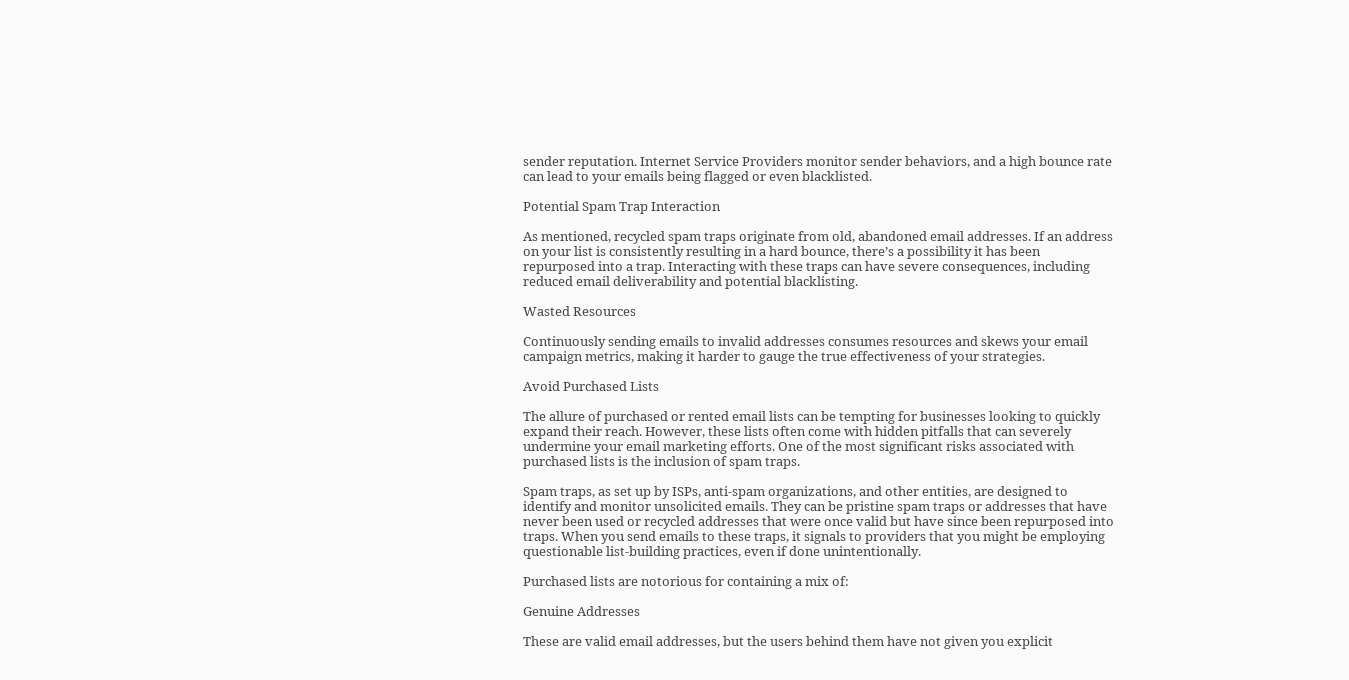sender reputation. Internet Service Providers monitor sender behaviors, and a high bounce rate can lead to your emails being flagged or even blacklisted.

Potential Spam Trap Interaction

As mentioned, recycled spam traps originate from old, abandoned email addresses. If an address on your list is consistently resulting in a hard bounce, there’s a possibility it has been repurposed into a trap. Interacting with these traps can have severe consequences, including reduced email deliverability and potential blacklisting.

Wasted Resources

Continuously sending emails to invalid addresses consumes resources and skews your email campaign metrics, making it harder to gauge the true effectiveness of your strategies.

Avoid Purchased Lists

The allure of purchased or rented email lists can be tempting for businesses looking to quickly expand their reach. However, these lists often come with hidden pitfalls that can severely undermine your email marketing efforts. One of the most significant risks associated with purchased lists is the inclusion of spam traps.

Spam traps, as set up by ISPs, anti-spam organizations, and other entities, are designed to identify and monitor unsolicited emails. They can be pristine spam traps or addresses that have never been used or recycled addresses that were once valid but have since been repurposed into traps. When you send emails to these traps, it signals to providers that you might be employing questionable list-building practices, even if done unintentionally.

Purchased lists are notorious for containing a mix of:

Genuine Addresses

These are valid email addresses, but the users behind them have not given you explicit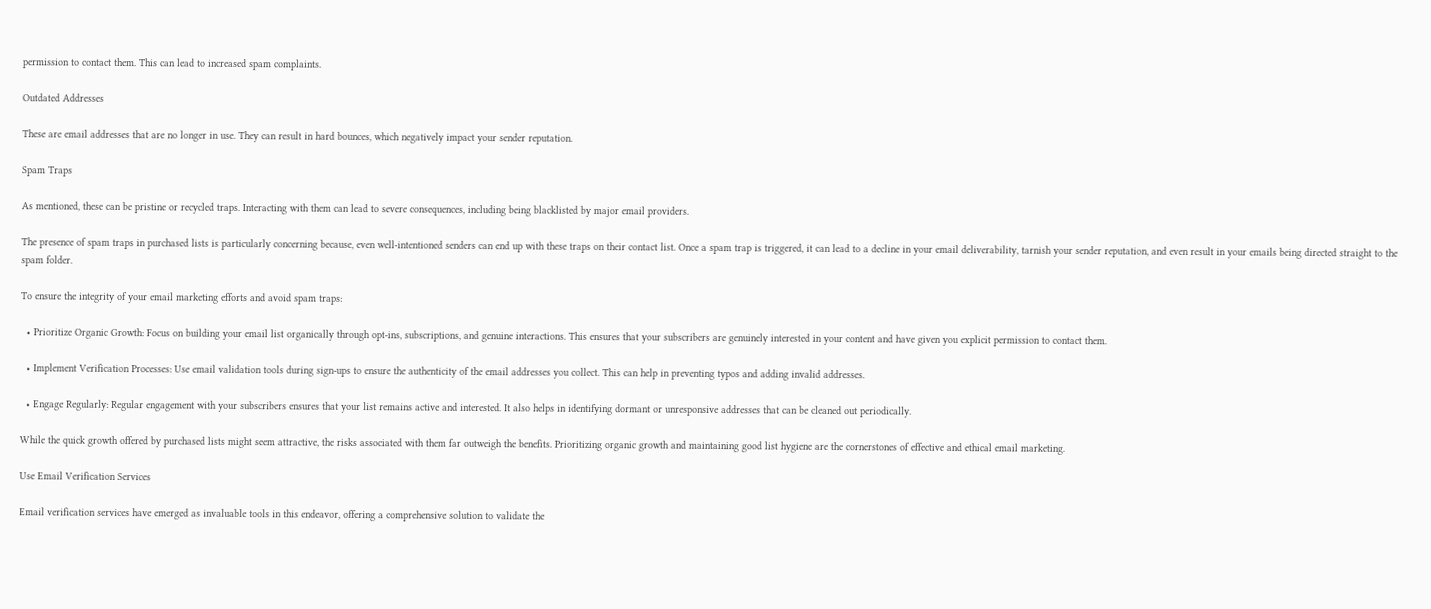permission to contact them. This can lead to increased spam complaints.

Outdated Addresses

These are email addresses that are no longer in use. They can result in hard bounces, which negatively impact your sender reputation.

Spam Traps

As mentioned, these can be pristine or recycled traps. Interacting with them can lead to severe consequences, including being blacklisted by major email providers.

The presence of spam traps in purchased lists is particularly concerning because, even well-intentioned senders can end up with these traps on their contact list. Once a spam trap is triggered, it can lead to a decline in your email deliverability, tarnish your sender reputation, and even result in your emails being directed straight to the spam folder.

To ensure the integrity of your email marketing efforts and avoid spam traps:

  • Prioritize Organic Growth: Focus on building your email list organically through opt-ins, subscriptions, and genuine interactions. This ensures that your subscribers are genuinely interested in your content and have given you explicit permission to contact them.

  • Implement Verification Processes: Use email validation tools during sign-ups to ensure the authenticity of the email addresses you collect. This can help in preventing typos and adding invalid addresses.

  • Engage Regularly: Regular engagement with your subscribers ensures that your list remains active and interested. It also helps in identifying dormant or unresponsive addresses that can be cleaned out periodically.

While the quick growth offered by purchased lists might seem attractive, the risks associated with them far outweigh the benefits. Prioritizing organic growth and maintaining good list hygiene are the cornerstones of effective and ethical email marketing.

Use Email Verification Services

Email verification services have emerged as invaluable tools in this endeavor, offering a comprehensive solution to validate the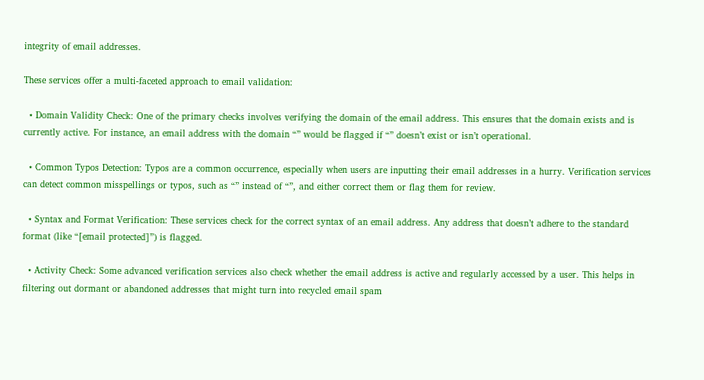integrity of email addresses.

These services offer a multi-faceted approach to email validation:

  • Domain Validity Check: One of the primary checks involves verifying the domain of the email address. This ensures that the domain exists and is currently active. For instance, an email address with the domain “” would be flagged if “” doesn’t exist or isn’t operational.

  • Common Typos Detection: Typos are a common occurrence, especially when users are inputting their email addresses in a hurry. Verification services can detect common misspellings or typos, such as “” instead of “”, and either correct them or flag them for review.

  • Syntax and Format Verification: These services check for the correct syntax of an email address. Any address that doesn’t adhere to the standard format (like “[email protected]”) is flagged.

  • Activity Check: Some advanced verification services also check whether the email address is active and regularly accessed by a user. This helps in filtering out dormant or abandoned addresses that might turn into recycled email spam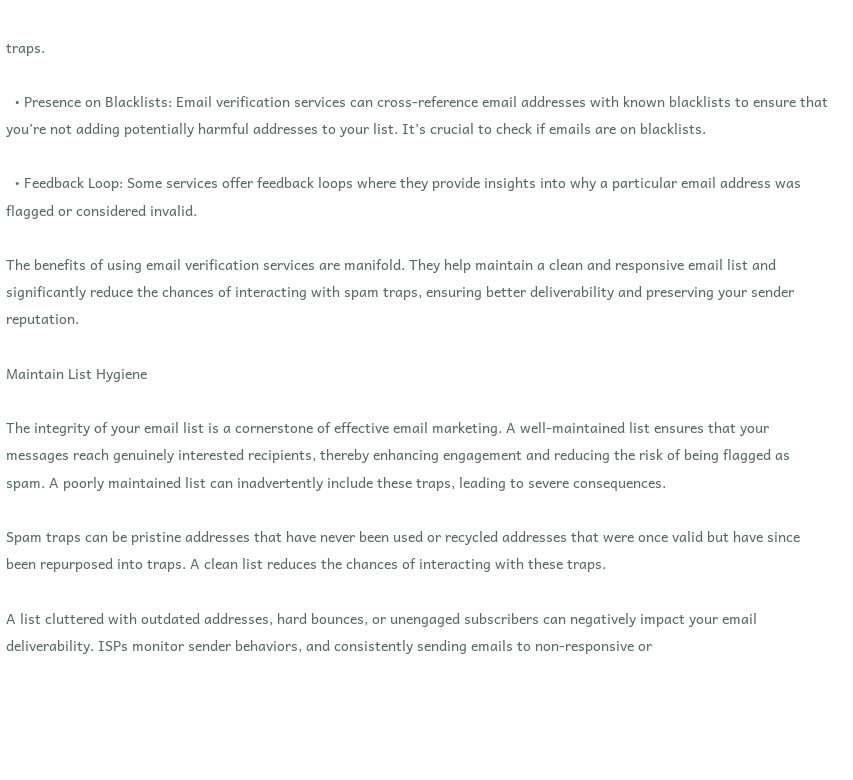traps.

  • Presence on Blacklists: Email verification services can cross-reference email addresses with known blacklists to ensure that you’re not adding potentially harmful addresses to your list. It’s crucial to check if emails are on blacklists.

  • Feedback Loop: Some services offer feedback loops where they provide insights into why a particular email address was flagged or considered invalid.

The benefits of using email verification services are manifold. They help maintain a clean and responsive email list and significantly reduce the chances of interacting with spam traps, ensuring better deliverability and preserving your sender reputation.

Maintain List Hygiene

The integrity of your email list is a cornerstone of effective email marketing. A well-maintained list ensures that your messages reach genuinely interested recipients, thereby enhancing engagement and reducing the risk of being flagged as spam. A poorly maintained list can inadvertently include these traps, leading to severe consequences.

Spam traps can be pristine addresses that have never been used or recycled addresses that were once valid but have since been repurposed into traps. A clean list reduces the chances of interacting with these traps.

A list cluttered with outdated addresses, hard bounces, or unengaged subscribers can negatively impact your email deliverability. ISPs monitor sender behaviors, and consistently sending emails to non-responsive or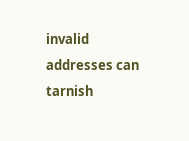invalid addresses can tarnish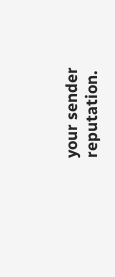your sender reputation.